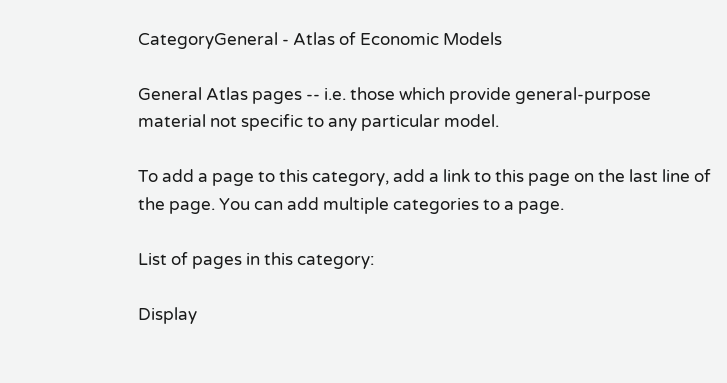CategoryGeneral - Atlas of Economic Models

General Atlas pages -- i.e. those which provide general-purpose material not specific to any particular model.

To add a page to this category, add a link to this page on the last line of the page. You can add multiple categories to a page.

List of pages in this category:

Display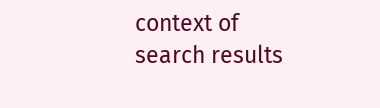context of search results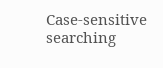Case-sensitive searching